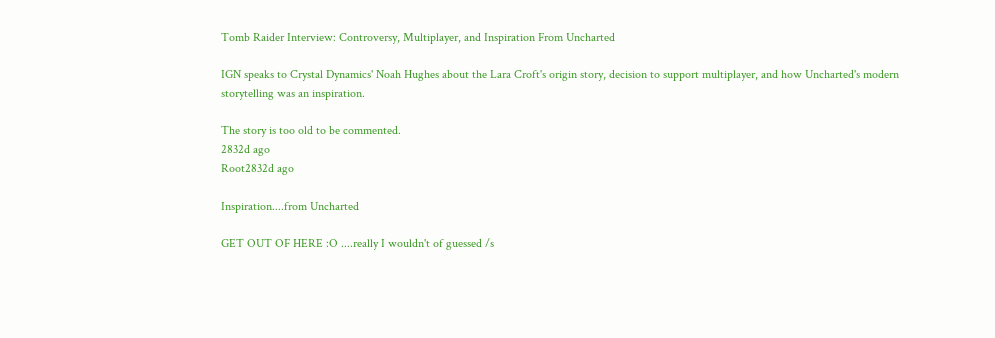Tomb Raider Interview: Controversy, Multiplayer, and Inspiration From Uncharted

IGN speaks to Crystal Dynamics' Noah Hughes about the Lara Croft's origin story, decision to support multiplayer, and how Uncharted's modern storytelling was an inspiration.

The story is too old to be commented.
2832d ago
Root2832d ago

Inspiration....from Uncharted

GET OUT OF HERE :O ....really I wouldn't of guessed /s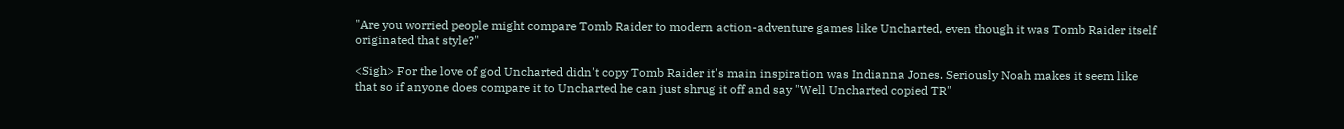"Are you worried people might compare Tomb Raider to modern action-adventure games like Uncharted, even though it was Tomb Raider itself originated that style?"

<Sigh> For the love of god Uncharted didn't copy Tomb Raider it's main inspiration was Indianna Jones. Seriously Noah makes it seem like that so if anyone does compare it to Uncharted he can just shrug it off and say "Well Uncharted copied TR"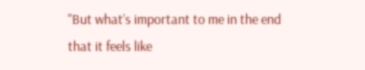"But what’s important to me in the end that it feels like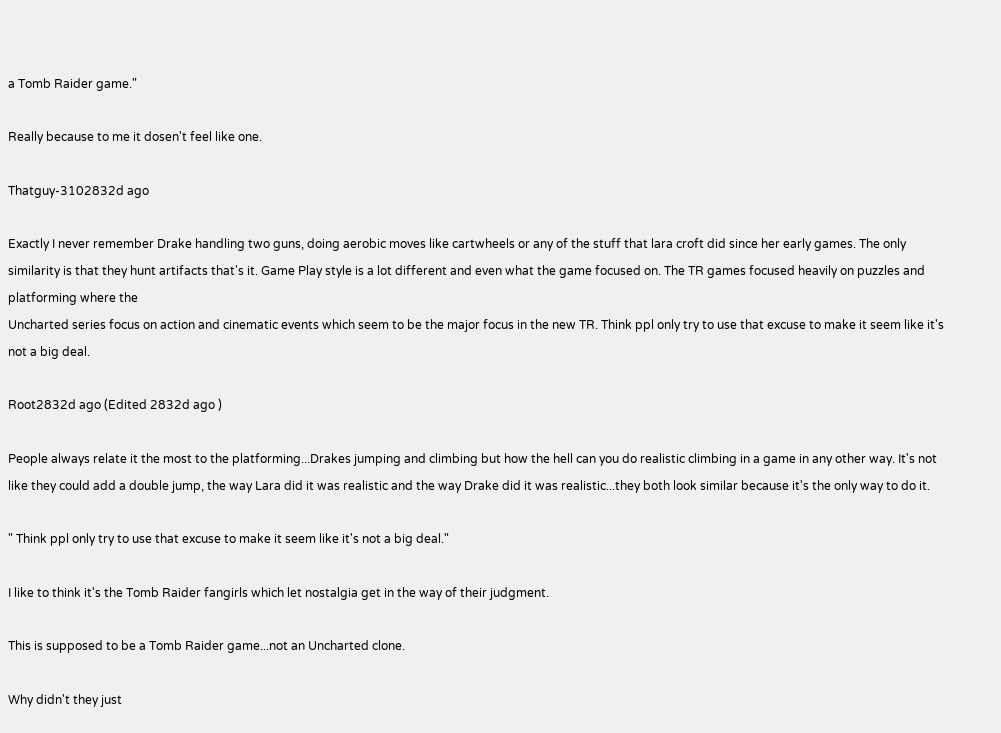a Tomb Raider game."

Really because to me it dosen't feel like one.

Thatguy-3102832d ago

Exactly I never remember Drake handling two guns, doing aerobic moves like cartwheels or any of the stuff that lara croft did since her early games. The only similarity is that they hunt artifacts that's it. Game Play style is a lot different and even what the game focused on. The TR games focused heavily on puzzles and platforming where the
Uncharted series focus on action and cinematic events which seem to be the major focus in the new TR. Think ppl only try to use that excuse to make it seem like it's not a big deal.

Root2832d ago (Edited 2832d ago )

People always relate it the most to the platforming...Drakes jumping and climbing but how the hell can you do realistic climbing in a game in any other way. It's not like they could add a double jump, the way Lara did it was realistic and the way Drake did it was realistic...they both look similar because it's the only way to do it.

" Think ppl only try to use that excuse to make it seem like it's not a big deal."

I like to think it's the Tomb Raider fangirls which let nostalgia get in the way of their judgment.

This is supposed to be a Tomb Raider game...not an Uncharted clone.

Why didn't they just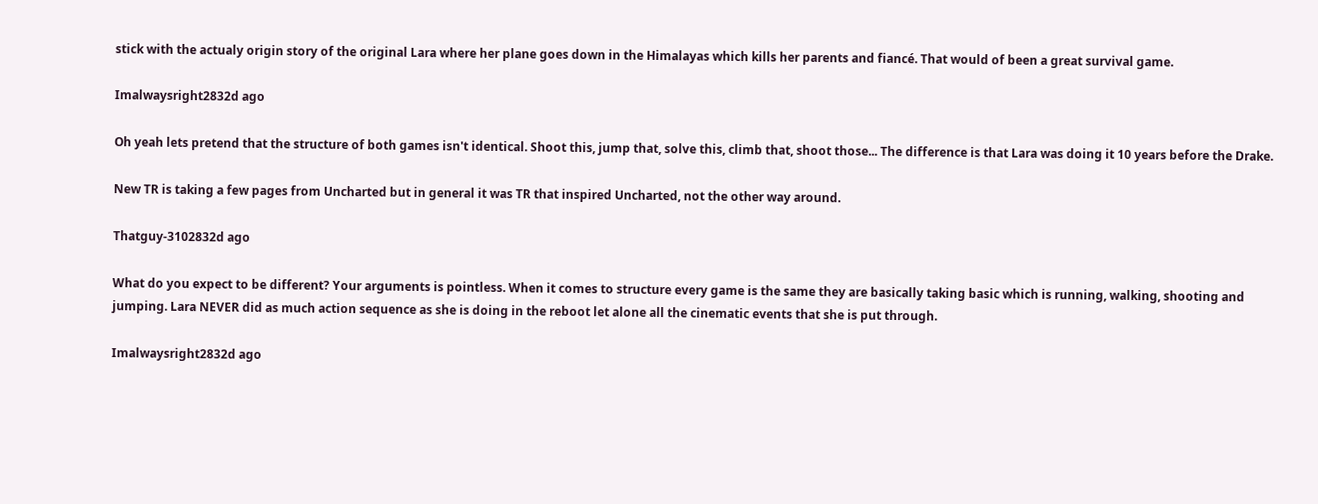stick with the actualy origin story of the original Lara where her plane goes down in the Himalayas which kills her parents and fiancé. That would of been a great survival game.

Imalwaysright2832d ago

Oh yeah lets pretend that the structure of both games isn't identical. Shoot this, jump that, solve this, climb that, shoot those... The difference is that Lara was doing it 10 years before the Drake.

New TR is taking a few pages from Uncharted but in general it was TR that inspired Uncharted, not the other way around.

Thatguy-3102832d ago

What do you expect to be different? Your arguments is pointless. When it comes to structure every game is the same they are basically taking basic which is running, walking, shooting and jumping. Lara NEVER did as much action sequence as she is doing in the reboot let alone all the cinematic events that she is put through.

Imalwaysright2832d ago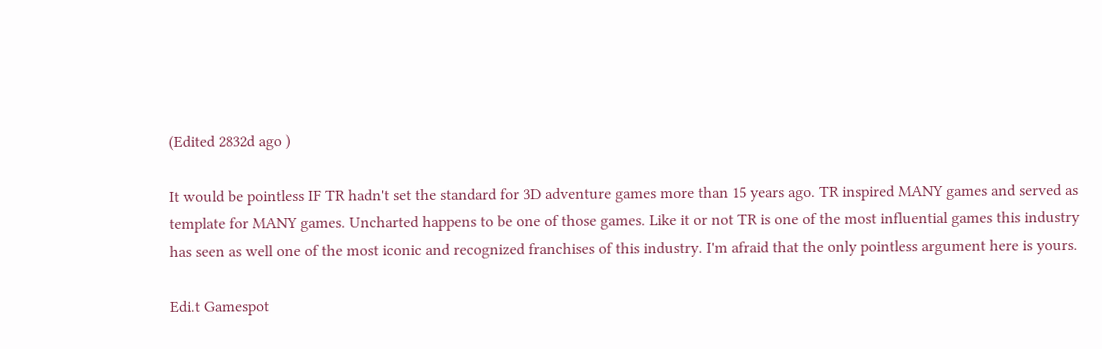(Edited 2832d ago )

It would be pointless IF TR hadn't set the standard for 3D adventure games more than 15 years ago. TR inspired MANY games and served as template for MANY games. Uncharted happens to be one of those games. Like it or not TR is one of the most influential games this industry has seen as well one of the most iconic and recognized franchises of this industry. I'm afraid that the only pointless argument here is yours.

Edi.t Gamespot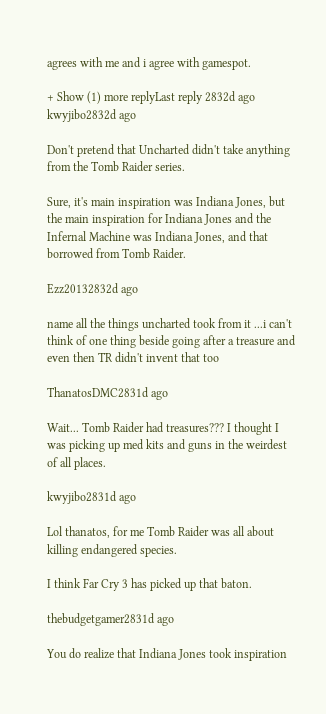agrees with me and i agree with gamespot.

+ Show (1) more replyLast reply 2832d ago
kwyjibo2832d ago

Don't pretend that Uncharted didn't take anything from the Tomb Raider series.

Sure, it's main inspiration was Indiana Jones, but the main inspiration for Indiana Jones and the Infernal Machine was Indiana Jones, and that borrowed from Tomb Raider.

Ezz20132832d ago

name all the things uncharted took from it ...i can't think of one thing beside going after a treasure and even then TR didn't invent that too

ThanatosDMC2831d ago

Wait... Tomb Raider had treasures??? I thought I was picking up med kits and guns in the weirdest of all places.

kwyjibo2831d ago

Lol thanatos, for me Tomb Raider was all about killing endangered species.

I think Far Cry 3 has picked up that baton.

thebudgetgamer2831d ago

You do realize that Indiana Jones took inspiration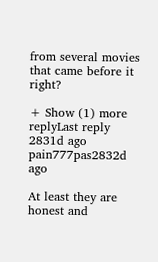from several movies that came before it right?

+ Show (1) more replyLast reply 2831d ago
pain777pas2832d ago

At least they are honest and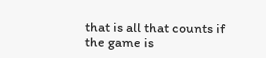that is all that counts if the game is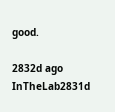good.

2832d ago
InTheLab2831d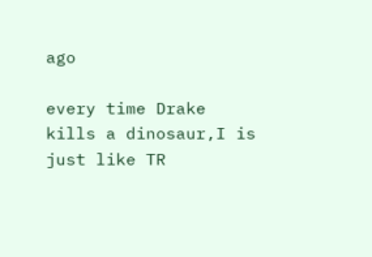ago

every time Drake kills a dinosaur,I is just like TR